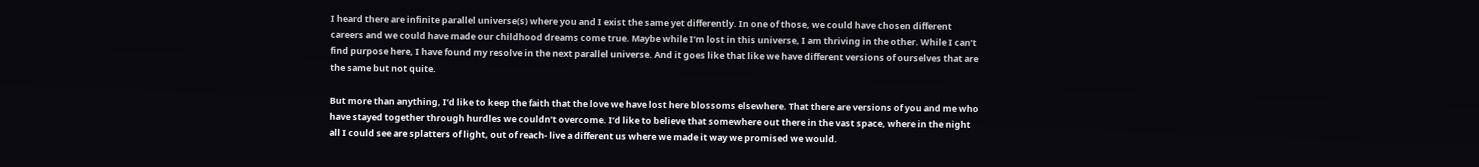I heard there are infinite parallel universe(s) where you and I exist the same yet differently. In one of those, we could have chosen different careers and we could have made our childhood dreams come true. Maybe while I’m lost in this universe, I am thriving in the other. While I can’t find purpose here, I have found my resolve in the next parallel universe. And it goes like that like we have different versions of ourselves that are the same but not quite.

But more than anything, I’d like to keep the faith that the love we have lost here blossoms elsewhere. That there are versions of you and me who have stayed together through hurdles we couldn’t overcome. I’d like to believe that somewhere out there in the vast space, where in the night all I could see are splatters of light, out of reach- live a different us where we made it way we promised we would.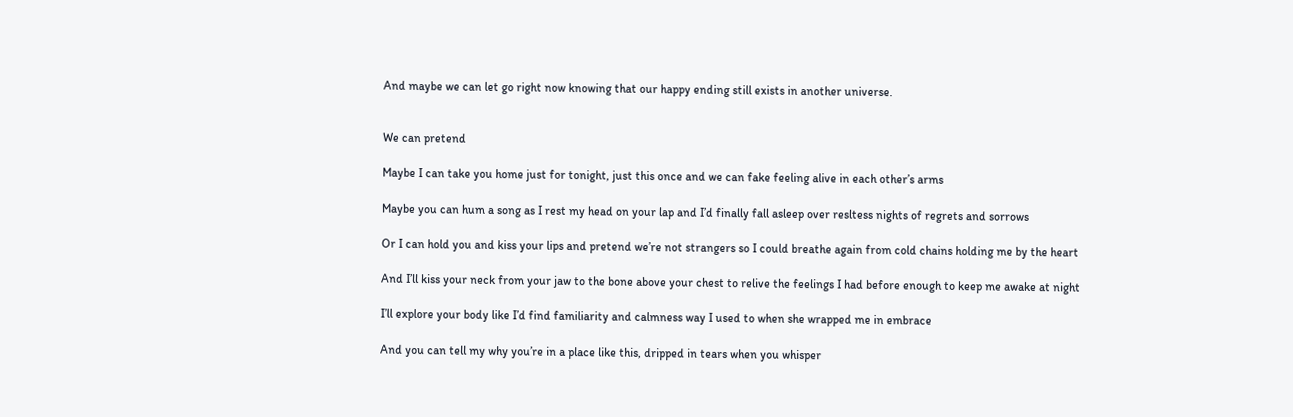And maybe we can let go right now knowing that our happy ending still exists in another universe.


We can pretend

Maybe I can take you home just for tonight, just this once and we can fake feeling alive in each other’s arms

Maybe you can hum a song as I rest my head on your lap and I’d finally fall asleep over resltess nights of regrets and sorrows

Or I can hold you and kiss your lips and pretend we’re not strangers so I could breathe again from cold chains holding me by the heart

And I’ll kiss your neck from your jaw to the bone above your chest to relive the feelings I had before enough to keep me awake at night

I’ll explore your body like I’d find familiarity and calmness way I used to when she wrapped me in embrace

And you can tell my why you’re in a place like this, dripped in tears when you whisper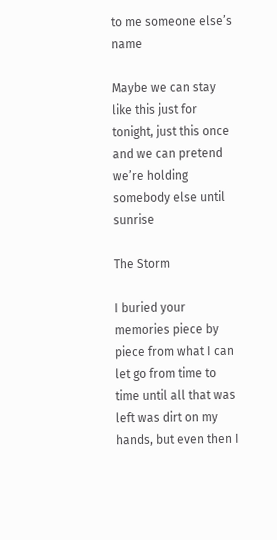to me someone else’s name

Maybe we can stay like this just for tonight, just this once and we can pretend we’re holding somebody else until sunrise

The Storm

I buried your memories piece by piece from what I can let go from time to time until all that was left was dirt on my hands, but even then I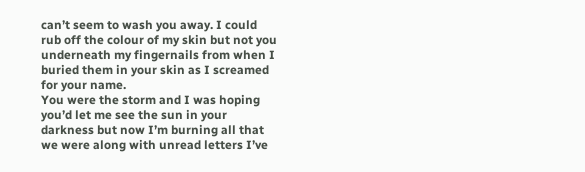can’t seem to wash you away. I could rub off the colour of my skin but not you underneath my fingernails from when I buried them in your skin as I screamed for your name.
You were the storm and I was hoping you’d let me see the sun in your darkness but now I’m burning all that we were along with unread letters I’ve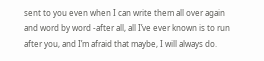sent to you even when I can write them all over again and word by word -after all, all I’ve ever known is to run after you, and I’m afraid that maybe, I will always do.